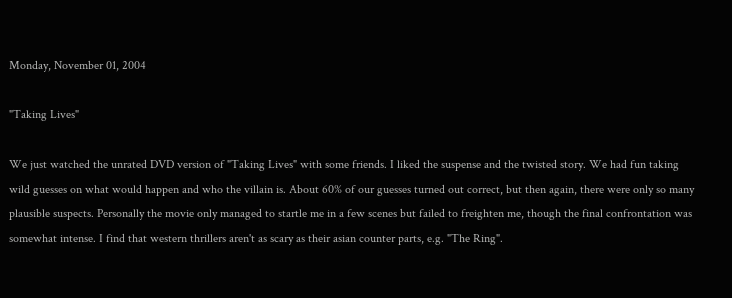Monday, November 01, 2004

"Taking Lives"

We just watched the unrated DVD version of "Taking Lives" with some friends. I liked the suspense and the twisted story. We had fun taking wild guesses on what would happen and who the villain is. About 60% of our guesses turned out correct, but then again, there were only so many plausible suspects. Personally the movie only managed to startle me in a few scenes but failed to freighten me, though the final confrontation was somewhat intense. I find that western thrillers aren't as scary as their asian counter parts, e.g. "The Ring".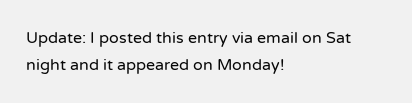Update: I posted this entry via email on Sat night and it appeared on Monday!